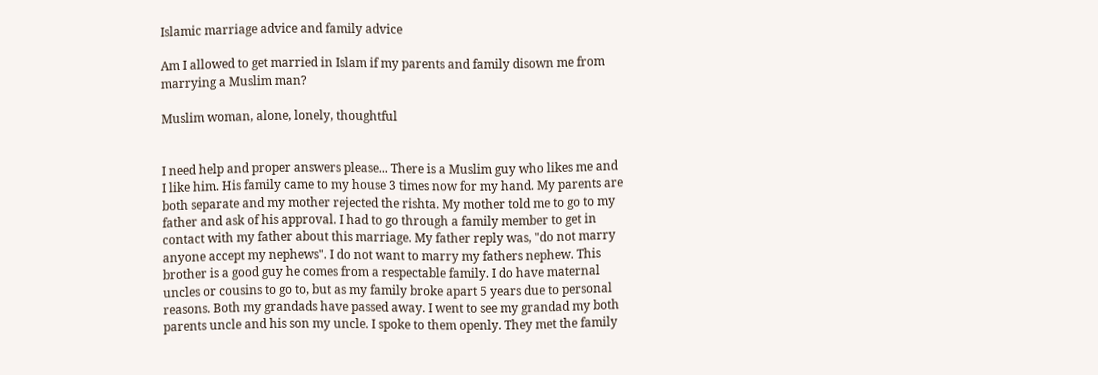Islamic marriage advice and family advice

Am I allowed to get married in Islam if my parents and family disown me from marrying a Muslim man?

Muslim woman, alone, lonely, thoughtful


I need help and proper answers please... There is a Muslim guy who likes me and I like him. His family came to my house 3 times now for my hand. My parents are both separate and my mother rejected the rishta. My mother told me to go to my father and ask of his approval. I had to go through a family member to get in contact with my father about this marriage. My father reply was, "do not marry anyone accept my nephews". I do not want to marry my fathers nephew. This brother is a good guy he comes from a respectable family. I do have maternal uncles or cousins to go to, but as my family broke apart 5 years due to personal reasons. Both my grandads have passed away. I went to see my grandad my both parents uncle and his son my uncle. I spoke to them openly. They met the family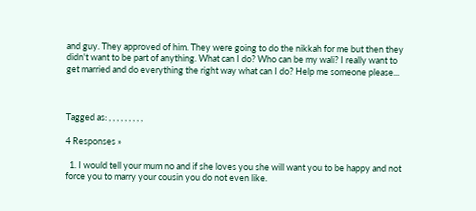and guy. They approved of him. They were going to do the nikkah for me but then they didn't want to be part of anything. What can I do? Who can be my wali? I really want to get married and do everything the right way what can I do? Help me someone please...



Tagged as: , , , , , , , , ,

4 Responses »

  1. I would tell your mum no and if she loves you she will want you to be happy and not force you to marry your cousin you do not even like.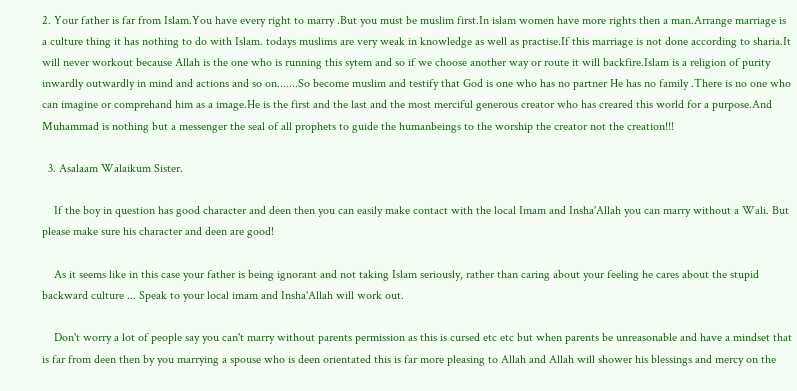2. Your father is far from Islam.You have every right to marry .But you must be muslim first.In islam women have more rights then a man.Arrange marriage is a culture thing it has nothing to do with Islam. todays muslims are very weak in knowledge as well as practise.If this marriage is not done according to sharia.It will never workout because Allah is the one who is running this sytem and so if we choose another way or route it will backfire.Islam is a religion of purity inwardly outwardly in mind and actions and so on.......So become muslim and testify that God is one who has no partner He has no family .There is no one who can imagine or comprehand him as a image.He is the first and the last and the most merciful generous creator who has creared this world for a purpose.And Muhammad is nothing but a messenger the seal of all prophets to guide the humanbeings to the worship the creator not the creation!!!

  3. Asalaam Walaikum Sister.

    If the boy in question has good character and deen then you can easily make contact with the local Imam and Insha'Allah you can marry without a Wali. But please make sure his character and deen are good!

    As it seems like in this case your father is being ignorant and not taking Islam seriously, rather than caring about your feeling he cares about the stupid backward culture ... Speak to your local imam and Insha'Allah will work out.

    Don't worry a lot of people say you can't marry without parents permission as this is cursed etc etc but when parents be unreasonable and have a mindset that is far from deen then by you marrying a spouse who is deen orientated this is far more pleasing to Allah and Allah will shower his blessings and mercy on the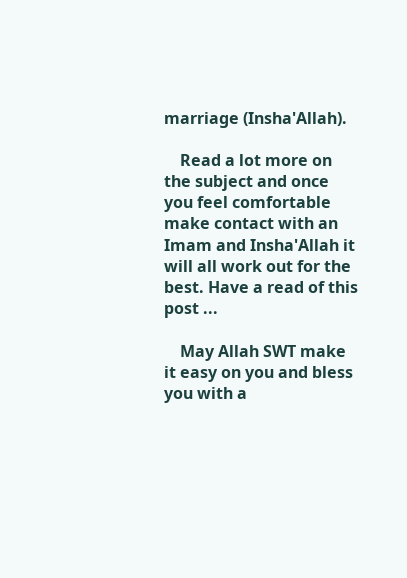marriage (Insha'Allah).

    Read a lot more on the subject and once you feel comfortable make contact with an Imam and Insha'Allah it will all work out for the best. Have a read of this post ...

    May Allah SWT make it easy on you and bless you with a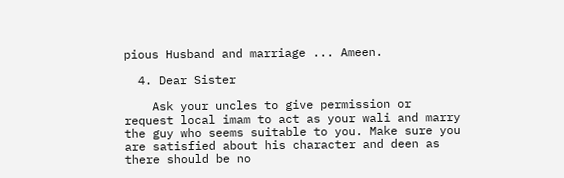pious Husband and marriage ... Ameen.

  4. Dear Sister

    Ask your uncles to give permission or request local imam to act as your wali and marry the guy who seems suitable to you. Make sure you are satisfied about his character and deen as there should be no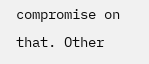compromise on that. Other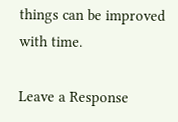things can be improved with time.

Leave a Response